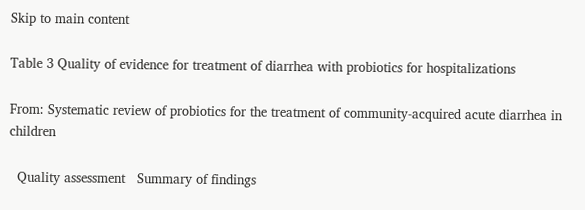Skip to main content

Table 3 Quality of evidence for treatment of diarrhea with probiotics for hospitalizations

From: Systematic review of probiotics for the treatment of community-acquired acute diarrhea in children

  Quality assessment   Summary of findings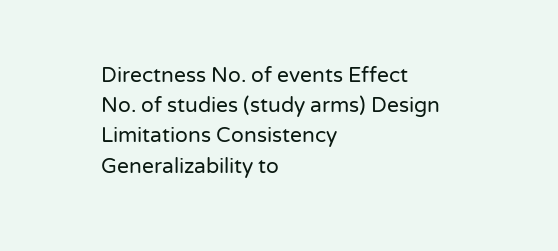Directness No. of events Effect
No. of studies (study arms) Design Limitations Consistency Generalizability to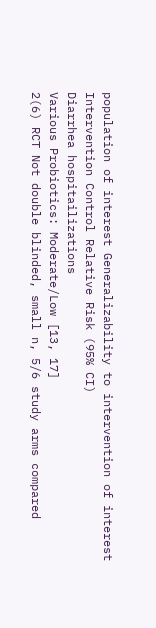population of interest Generalizability to intervention of interest Intervention Control Relative Risk (95% CI)
Diarrhea hospitailizations
Various Probiotics: Moderate/Low [13, 17]
2(6) RCT Not double blinded, small n, 5/6 study arms compared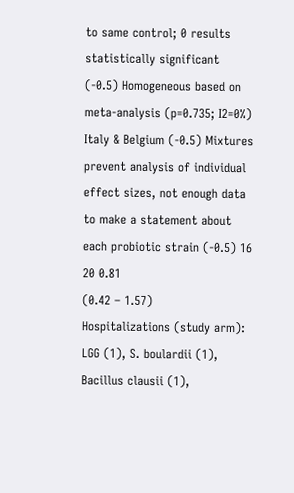to same control; 0 results statistically significant (-0.5) Homogeneous based on meta-analysis (p=0.735; I2=0%) Italy & Belgium (-0.5) Mixtures prevent analysis of individual effect sizes, not enough data to make a statement about each probiotic strain (-0.5) 16 20 0.81
(0.42 – 1.57)
Hospitalizations (study arm): LGG (1), S. boulardii (1), Bacillus clausii (1),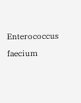Enterococcus faecium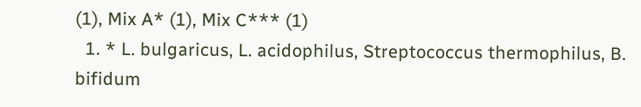(1), Mix A* (1), Mix C*** (1)
  1. * L. bulgaricus, L. acidophilus, Streptococcus thermophilus, B. bifidum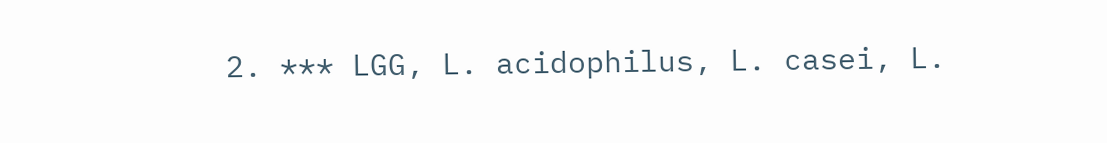2. *** LGG, L. acidophilus, L. casei, L.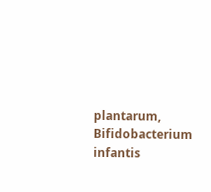plantarum, Bifidobacterium infantis